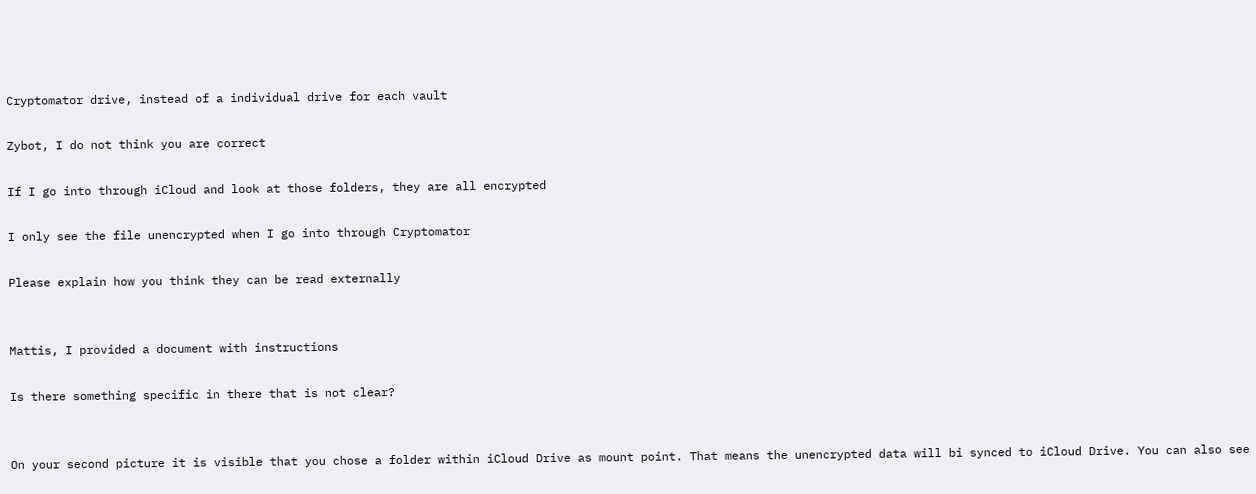Cryptomator drive, instead of a individual drive for each vault

Zybot, I do not think you are correct

If I go into through iCloud and look at those folders, they are all encrypted

I only see the file unencrypted when I go into through Cryptomator

Please explain how you think they can be read externally


Mattis, I provided a document with instructions

Is there something specific in there that is not clear?


On your second picture it is visible that you chose a folder within iCloud Drive as mount point. That means the unencrypted data will bi synced to iCloud Drive. You can also see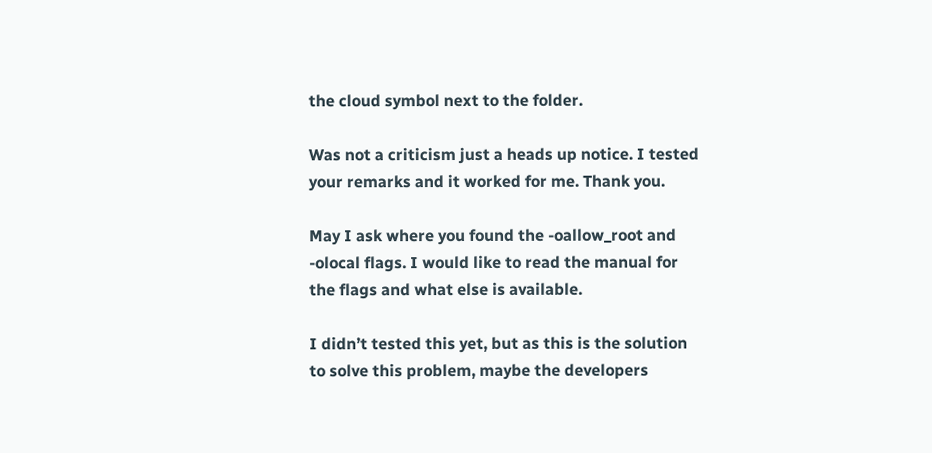the cloud symbol next to the folder.

Was not a criticism just a heads up notice. I tested your remarks and it worked for me. Thank you.

May I ask where you found the -oallow_root and -olocal flags. I would like to read the manual for the flags and what else is available.

I didn’t tested this yet, but as this is the solution to solve this problem, maybe the developers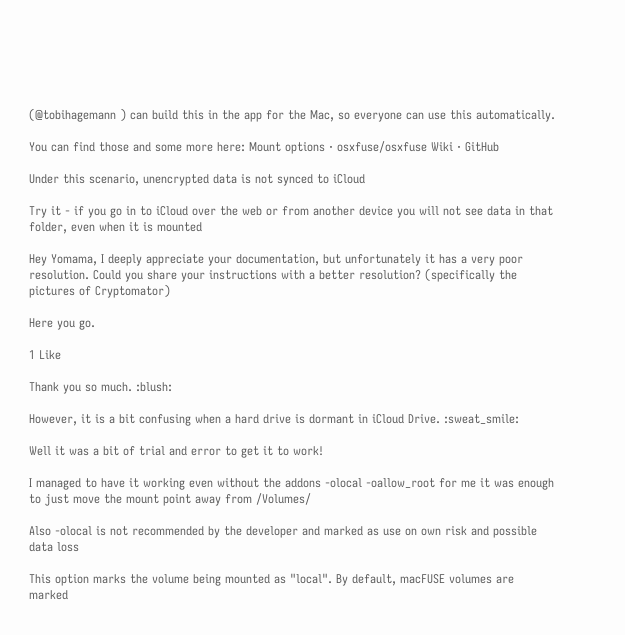(@tobihagemann ) can build this in the app for the Mac, so everyone can use this automatically.

You can find those and some more here: Mount options · osxfuse/osxfuse Wiki · GitHub

Under this scenario, unencrypted data is not synced to iCloud

Try it - if you go in to iCloud over the web or from another device you will not see data in that folder, even when it is mounted

Hey Yomama, I deeply appreciate your documentation, but unfortunately it has a very poor resolution. Could you share your instructions with a better resolution? (specifically the pictures of Cryptomator)

Here you go.

1 Like

Thank you so much. :blush:

However, it is a bit confusing when a hard drive is dormant in iCloud Drive. :sweat_smile:

Well it was a bit of trial and error to get it to work!

I managed to have it working even without the addons -olocal -oallow_root for me it was enough to just move the mount point away from /Volumes/

Also -olocal is not recommended by the developer and marked as use on own risk and possible data loss

This option marks the volume being mounted as "local". By default, macFUSE volumes are marked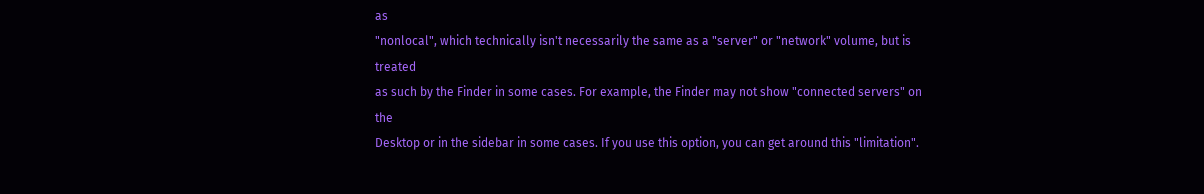as
"nonlocal", which technically isn't necessarily the same as a "server" or "network" volume, but is treated
as such by the Finder in some cases. For example, the Finder may not show "connected servers" on the
Desktop or in the sidebar in some cases. If you use this option, you can get around this "limitation".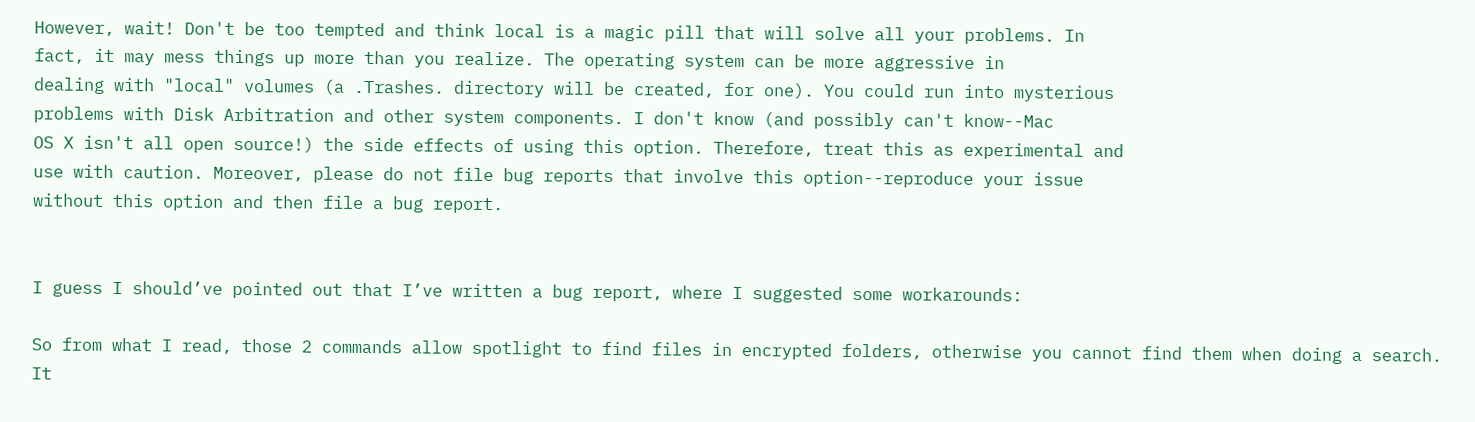However, wait! Don't be too tempted and think local is a magic pill that will solve all your problems. In
fact, it may mess things up more than you realize. The operating system can be more aggressive in
dealing with "local" volumes (a .Trashes. directory will be created, for one). You could run into mysterious
problems with Disk Arbitration and other system components. I don't know (and possibly can't know--Mac
OS X isn't all open source!) the side effects of using this option. Therefore, treat this as experimental and
use with caution. Moreover, please do not file bug reports that involve this option--reproduce your issue
without this option and then file a bug report.


I guess I should’ve pointed out that I’ve written a bug report, where I suggested some workarounds:

So from what I read, those 2 commands allow spotlight to find files in encrypted folders, otherwise you cannot find them when doing a search. It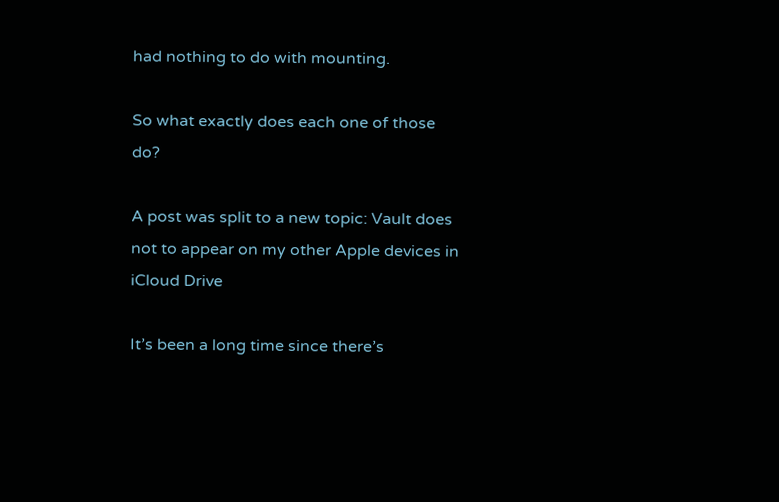had nothing to do with mounting.

So what exactly does each one of those do?

A post was split to a new topic: Vault does not to appear on my other Apple devices in iCloud Drive

It’s been a long time since there’s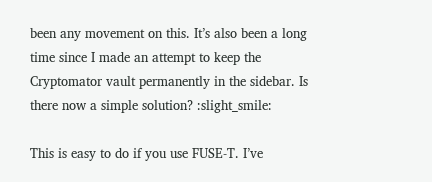been any movement on this. It’s also been a long time since I made an attempt to keep the Cryptomator vault permanently in the sidebar. Is there now a simple solution? :slight_smile:

This is easy to do if you use FUSE-T. I’ve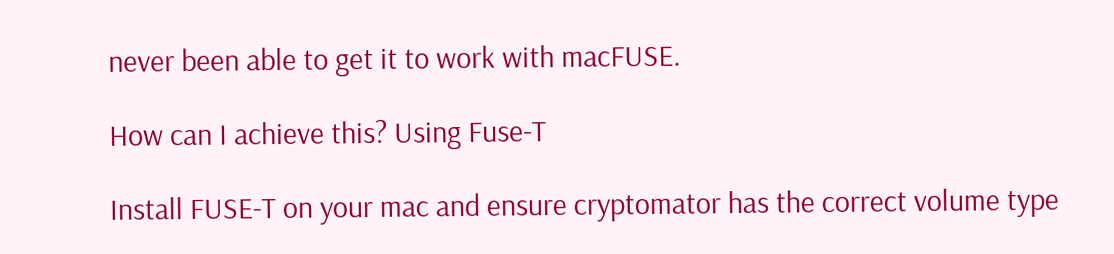never been able to get it to work with macFUSE.

How can I achieve this? Using Fuse-T

Install FUSE-T on your mac and ensure cryptomator has the correct volume type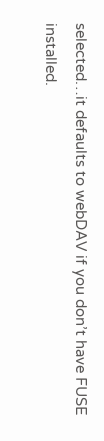selected…it defaults to webDAV if you don’t have FUSE installed.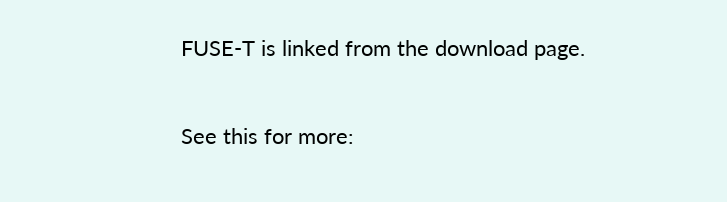FUSE-T is linked from the download page.

See this for more: